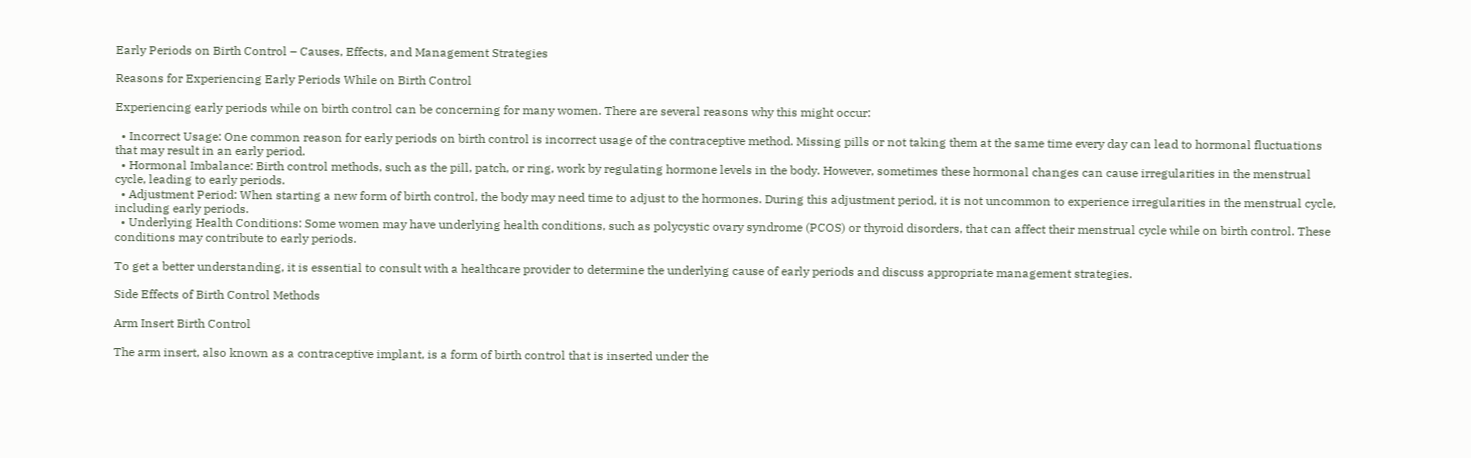Early Periods on Birth Control – Causes, Effects, and Management Strategies

Reasons for Experiencing Early Periods While on Birth Control

Experiencing early periods while on birth control can be concerning for many women. There are several reasons why this might occur:

  • Incorrect Usage: One common reason for early periods on birth control is incorrect usage of the contraceptive method. Missing pills or not taking them at the same time every day can lead to hormonal fluctuations that may result in an early period.
  • Hormonal Imbalance: Birth control methods, such as the pill, patch, or ring, work by regulating hormone levels in the body. However, sometimes these hormonal changes can cause irregularities in the menstrual cycle, leading to early periods.
  • Adjustment Period: When starting a new form of birth control, the body may need time to adjust to the hormones. During this adjustment period, it is not uncommon to experience irregularities in the menstrual cycle, including early periods.
  • Underlying Health Conditions: Some women may have underlying health conditions, such as polycystic ovary syndrome (PCOS) or thyroid disorders, that can affect their menstrual cycle while on birth control. These conditions may contribute to early periods.

To get a better understanding, it is essential to consult with a healthcare provider to determine the underlying cause of early periods and discuss appropriate management strategies.

Side Effects of Birth Control Methods

Arm Insert Birth Control

The arm insert, also known as a contraceptive implant, is a form of birth control that is inserted under the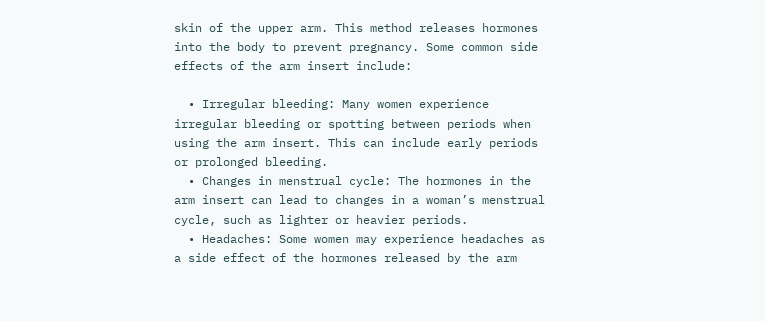skin of the upper arm. This method releases hormones into the body to prevent pregnancy. Some common side effects of the arm insert include:

  • Irregular bleeding: Many women experience irregular bleeding or spotting between periods when using the arm insert. This can include early periods or prolonged bleeding.
  • Changes in menstrual cycle: The hormones in the arm insert can lead to changes in a woman’s menstrual cycle, such as lighter or heavier periods.
  • Headaches: Some women may experience headaches as a side effect of the hormones released by the arm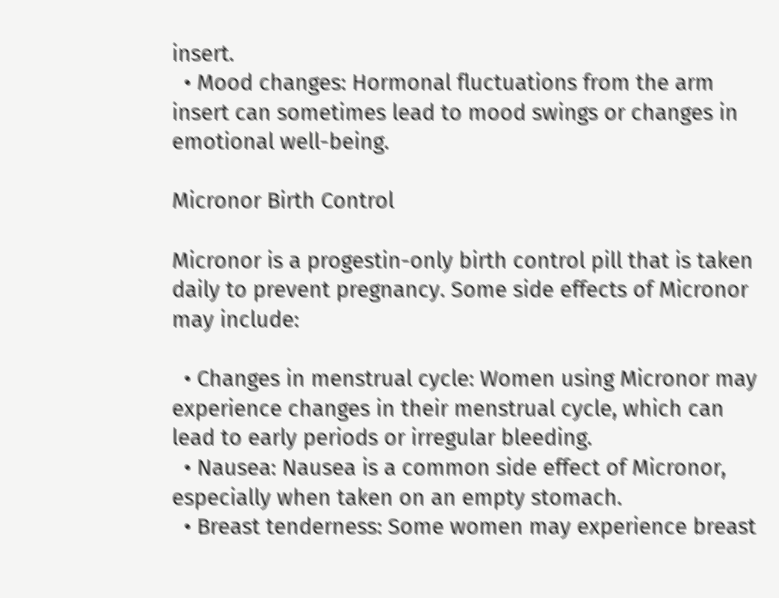insert.
  • Mood changes: Hormonal fluctuations from the arm insert can sometimes lead to mood swings or changes in emotional well-being.

Micronor Birth Control

Micronor is a progestin-only birth control pill that is taken daily to prevent pregnancy. Some side effects of Micronor may include:

  • Changes in menstrual cycle: Women using Micronor may experience changes in their menstrual cycle, which can lead to early periods or irregular bleeding.
  • Nausea: Nausea is a common side effect of Micronor, especially when taken on an empty stomach.
  • Breast tenderness: Some women may experience breast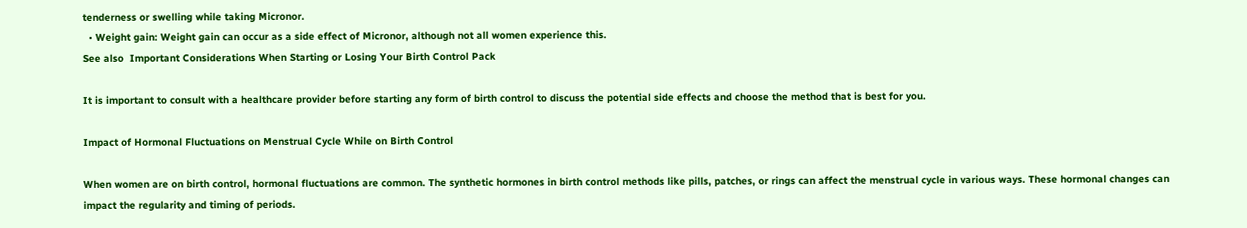tenderness or swelling while taking Micronor.
  • Weight gain: Weight gain can occur as a side effect of Micronor, although not all women experience this.
See also  Important Considerations When Starting or Losing Your Birth Control Pack

It is important to consult with a healthcare provider before starting any form of birth control to discuss the potential side effects and choose the method that is best for you.

Impact of Hormonal Fluctuations on Menstrual Cycle While on Birth Control

When women are on birth control, hormonal fluctuations are common. The synthetic hormones in birth control methods like pills, patches, or rings can affect the menstrual cycle in various ways. These hormonal changes can impact the regularity and timing of periods.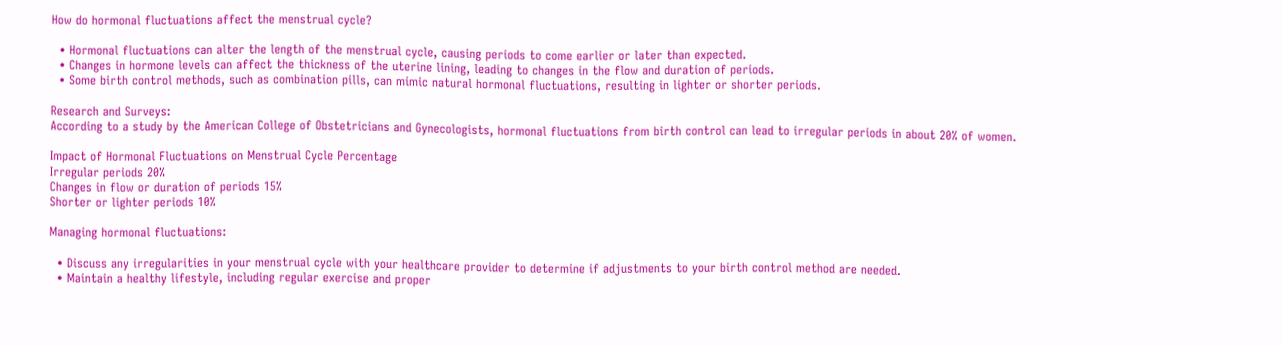How do hormonal fluctuations affect the menstrual cycle?

  • Hormonal fluctuations can alter the length of the menstrual cycle, causing periods to come earlier or later than expected.
  • Changes in hormone levels can affect the thickness of the uterine lining, leading to changes in the flow and duration of periods.
  • Some birth control methods, such as combination pills, can mimic natural hormonal fluctuations, resulting in lighter or shorter periods.

Research and Surveys:
According to a study by the American College of Obstetricians and Gynecologists, hormonal fluctuations from birth control can lead to irregular periods in about 20% of women.

Impact of Hormonal Fluctuations on Menstrual Cycle Percentage
Irregular periods 20%
Changes in flow or duration of periods 15%
Shorter or lighter periods 10%

Managing hormonal fluctuations:

  • Discuss any irregularities in your menstrual cycle with your healthcare provider to determine if adjustments to your birth control method are needed.
  • Maintain a healthy lifestyle, including regular exercise and proper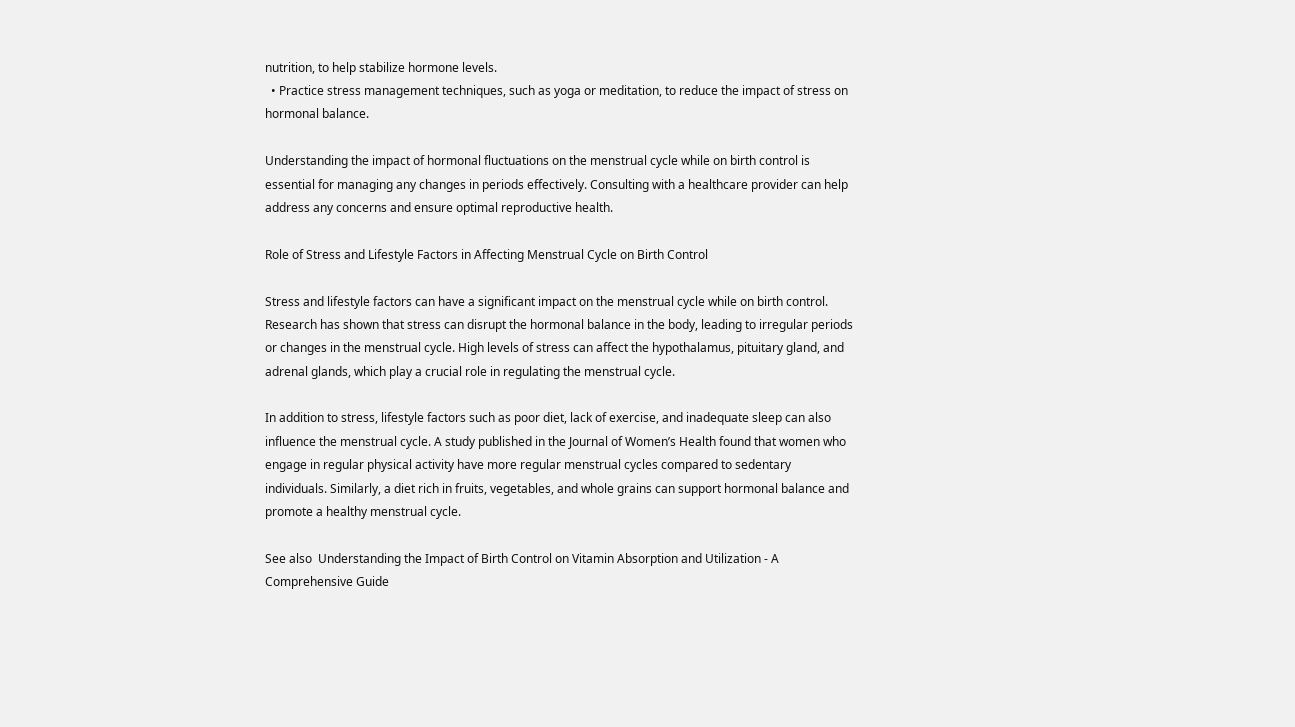nutrition, to help stabilize hormone levels.
  • Practice stress management techniques, such as yoga or meditation, to reduce the impact of stress on hormonal balance.

Understanding the impact of hormonal fluctuations on the menstrual cycle while on birth control is essential for managing any changes in periods effectively. Consulting with a healthcare provider can help address any concerns and ensure optimal reproductive health.

Role of Stress and Lifestyle Factors in Affecting Menstrual Cycle on Birth Control

Stress and lifestyle factors can have a significant impact on the menstrual cycle while on birth control. Research has shown that stress can disrupt the hormonal balance in the body, leading to irregular periods or changes in the menstrual cycle. High levels of stress can affect the hypothalamus, pituitary gland, and adrenal glands, which play a crucial role in regulating the menstrual cycle.

In addition to stress, lifestyle factors such as poor diet, lack of exercise, and inadequate sleep can also influence the menstrual cycle. A study published in the Journal of Women’s Health found that women who engage in regular physical activity have more regular menstrual cycles compared to sedentary individuals. Similarly, a diet rich in fruits, vegetables, and whole grains can support hormonal balance and promote a healthy menstrual cycle.

See also  Understanding the Impact of Birth Control on Vitamin Absorption and Utilization - A Comprehensive Guide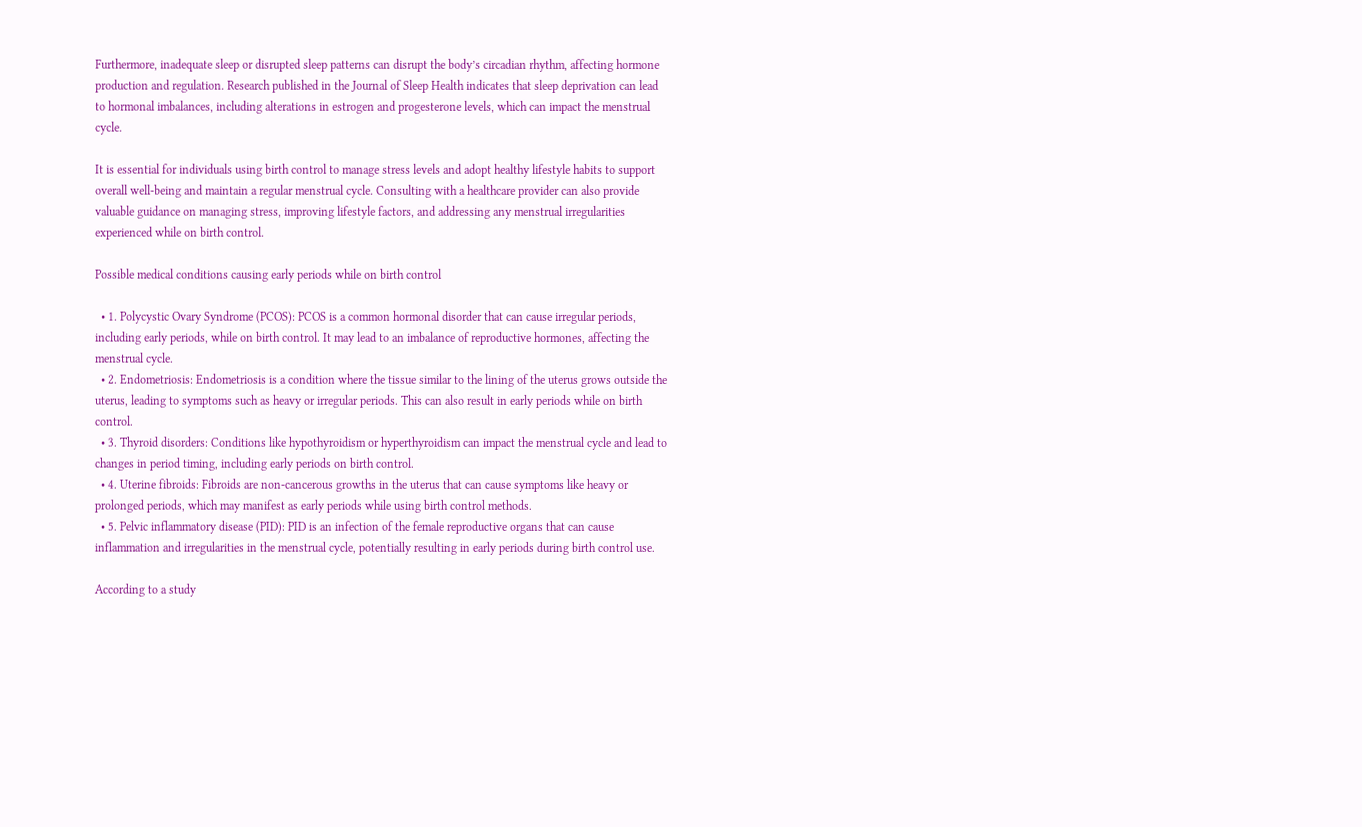Furthermore, inadequate sleep or disrupted sleep patterns can disrupt the body’s circadian rhythm, affecting hormone production and regulation. Research published in the Journal of Sleep Health indicates that sleep deprivation can lead to hormonal imbalances, including alterations in estrogen and progesterone levels, which can impact the menstrual cycle.

It is essential for individuals using birth control to manage stress levels and adopt healthy lifestyle habits to support overall well-being and maintain a regular menstrual cycle. Consulting with a healthcare provider can also provide valuable guidance on managing stress, improving lifestyle factors, and addressing any menstrual irregularities experienced while on birth control.

Possible medical conditions causing early periods while on birth control

  • 1. Polycystic Ovary Syndrome (PCOS): PCOS is a common hormonal disorder that can cause irregular periods, including early periods, while on birth control. It may lead to an imbalance of reproductive hormones, affecting the menstrual cycle.
  • 2. Endometriosis: Endometriosis is a condition where the tissue similar to the lining of the uterus grows outside the uterus, leading to symptoms such as heavy or irregular periods. This can also result in early periods while on birth control.
  • 3. Thyroid disorders: Conditions like hypothyroidism or hyperthyroidism can impact the menstrual cycle and lead to changes in period timing, including early periods on birth control.
  • 4. Uterine fibroids: Fibroids are non-cancerous growths in the uterus that can cause symptoms like heavy or prolonged periods, which may manifest as early periods while using birth control methods.
  • 5. Pelvic inflammatory disease (PID): PID is an infection of the female reproductive organs that can cause inflammation and irregularities in the menstrual cycle, potentially resulting in early periods during birth control use.

According to a study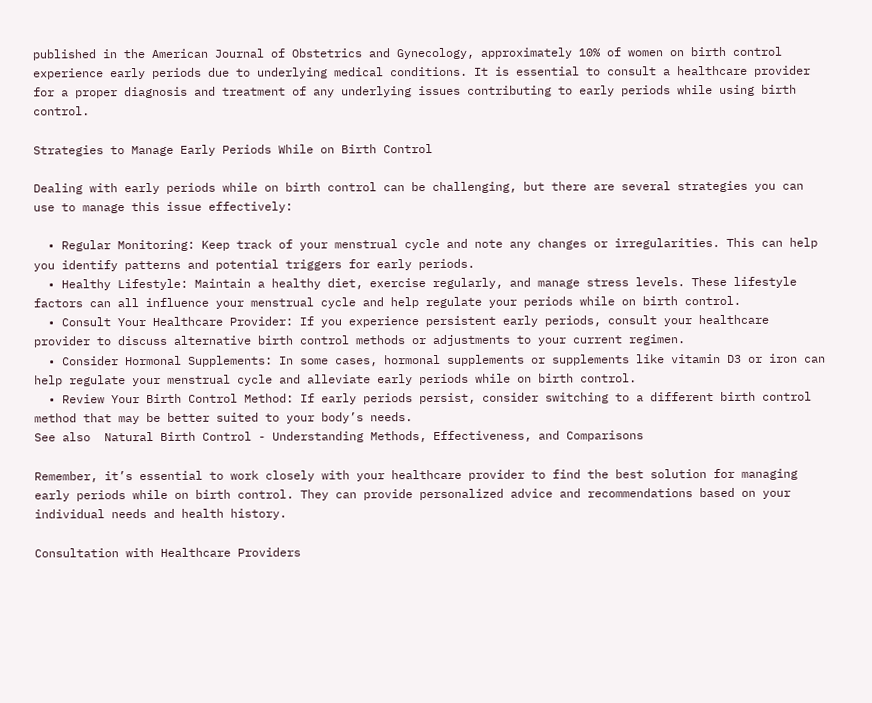published in the American Journal of Obstetrics and Gynecology, approximately 10% of women on birth control experience early periods due to underlying medical conditions. It is essential to consult a healthcare provider for a proper diagnosis and treatment of any underlying issues contributing to early periods while using birth control.

Strategies to Manage Early Periods While on Birth Control

Dealing with early periods while on birth control can be challenging, but there are several strategies you can use to manage this issue effectively:

  • Regular Monitoring: Keep track of your menstrual cycle and note any changes or irregularities. This can help you identify patterns and potential triggers for early periods.
  • Healthy Lifestyle: Maintain a healthy diet, exercise regularly, and manage stress levels. These lifestyle factors can all influence your menstrual cycle and help regulate your periods while on birth control.
  • Consult Your Healthcare Provider: If you experience persistent early periods, consult your healthcare provider to discuss alternative birth control methods or adjustments to your current regimen.
  • Consider Hormonal Supplements: In some cases, hormonal supplements or supplements like vitamin D3 or iron can help regulate your menstrual cycle and alleviate early periods while on birth control.
  • Review Your Birth Control Method: If early periods persist, consider switching to a different birth control method that may be better suited to your body’s needs.
See also  Natural Birth Control - Understanding Methods, Effectiveness, and Comparisons

Remember, it’s essential to work closely with your healthcare provider to find the best solution for managing early periods while on birth control. They can provide personalized advice and recommendations based on your individual needs and health history.

Consultation with Healthcare Providers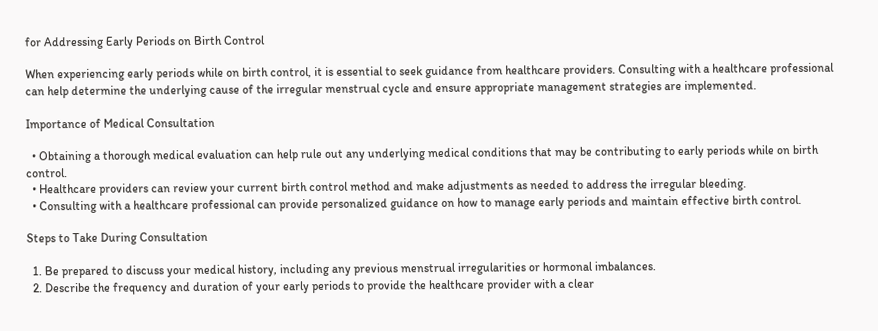for Addressing Early Periods on Birth Control

When experiencing early periods while on birth control, it is essential to seek guidance from healthcare providers. Consulting with a healthcare professional can help determine the underlying cause of the irregular menstrual cycle and ensure appropriate management strategies are implemented.

Importance of Medical Consultation

  • Obtaining a thorough medical evaluation can help rule out any underlying medical conditions that may be contributing to early periods while on birth control.
  • Healthcare providers can review your current birth control method and make adjustments as needed to address the irregular bleeding.
  • Consulting with a healthcare professional can provide personalized guidance on how to manage early periods and maintain effective birth control.

Steps to Take During Consultation

  1. Be prepared to discuss your medical history, including any previous menstrual irregularities or hormonal imbalances.
  2. Describe the frequency and duration of your early periods to provide the healthcare provider with a clear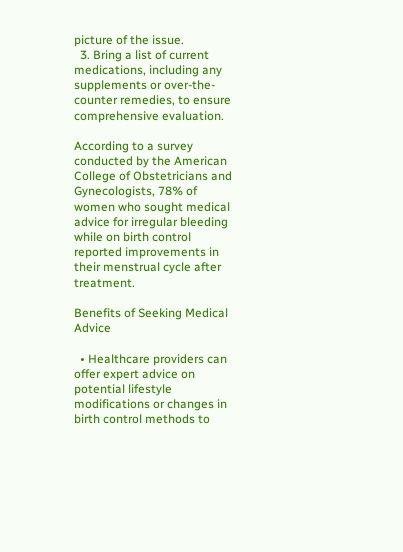picture of the issue.
  3. Bring a list of current medications, including any supplements or over-the-counter remedies, to ensure comprehensive evaluation.

According to a survey conducted by the American College of Obstetricians and Gynecologists, 78% of women who sought medical advice for irregular bleeding while on birth control reported improvements in their menstrual cycle after treatment.

Benefits of Seeking Medical Advice

  • Healthcare providers can offer expert advice on potential lifestyle modifications or changes in birth control methods to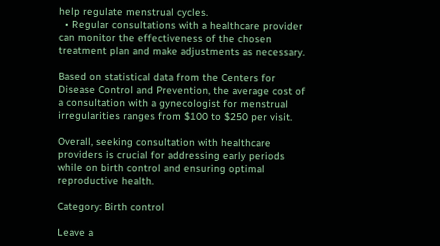help regulate menstrual cycles.
  • Regular consultations with a healthcare provider can monitor the effectiveness of the chosen treatment plan and make adjustments as necessary.

Based on statistical data from the Centers for Disease Control and Prevention, the average cost of a consultation with a gynecologist for menstrual irregularities ranges from $100 to $250 per visit.

Overall, seeking consultation with healthcare providers is crucial for addressing early periods while on birth control and ensuring optimal reproductive health.

Category: Birth control

Leave a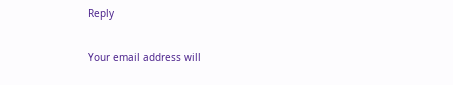Reply

Your email address will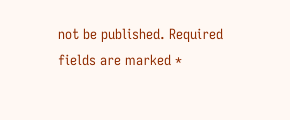not be published. Required fields are marked *